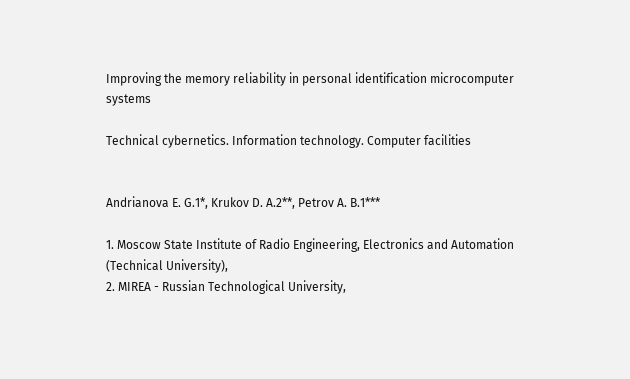Improving the memory reliability in personal identification microcomputer systems

Technical cybernetics. Information technology. Computer facilities


Andrianova E. G.1*, Krukov D. A.2**, Petrov A. B.1***

1. Moscow State Institute of Radio Engineering, Electronics and Automation (Technical University),
2. MIREA - Russian Technological University,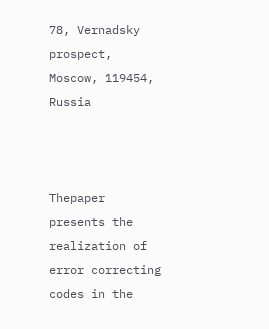78, Vernadsky prospect, Moscow, 119454, Russia



Thepaper presents the realization of error correcting codes in the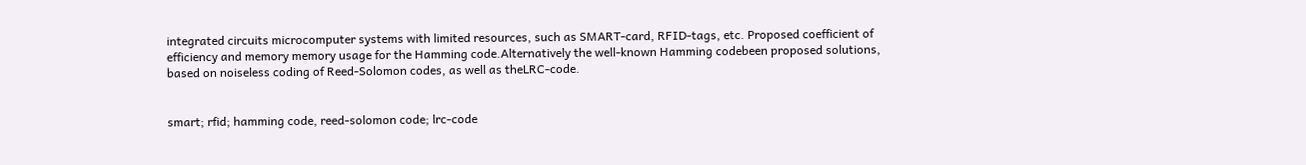integrated circuits microcomputer systems with limited resources, such as SMART-card, RFID-tags, etc. Proposed coefficient of efficiency and memory memory usage for the Hamming code.Alternatively the well-known Hamming codebeen proposed solutions, based on noiseless coding of Reed-Solomon codes, as well as theLRC-code.


smart; rfid; hamming code, reed-solomon code; lrc-code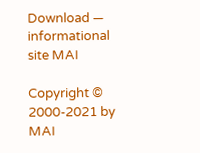Download — informational site MAI

Copyright © 2000-2021 by MAI